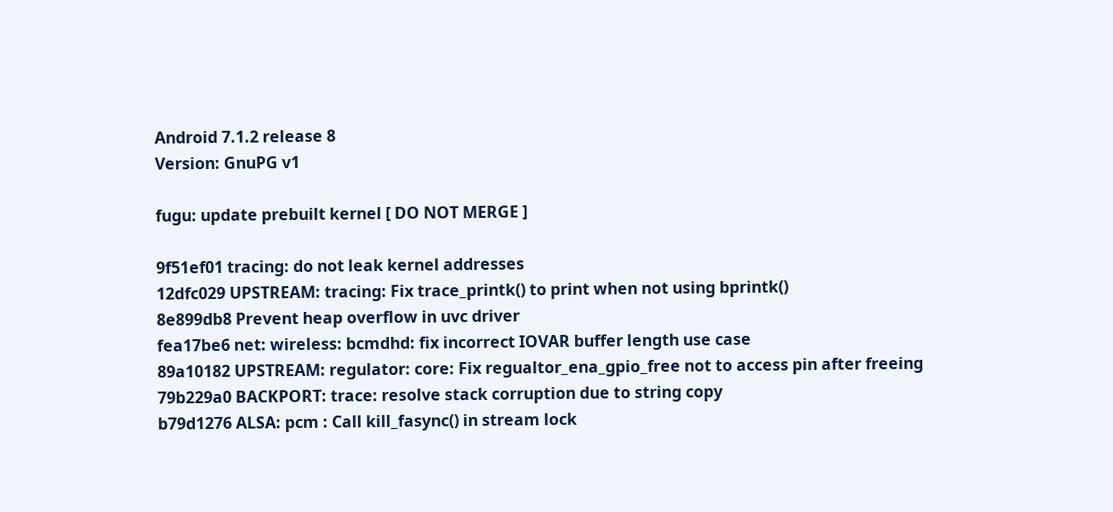Android 7.1.2 release 8
Version: GnuPG v1

fugu: update prebuilt kernel [ DO NOT MERGE ]

9f51ef01 tracing: do not leak kernel addresses
12dfc029 UPSTREAM: tracing: Fix trace_printk() to print when not using bprintk()
8e899db8 Prevent heap overflow in uvc driver
fea17be6 net: wireless: bcmdhd: fix incorrect IOVAR buffer length use case
89a10182 UPSTREAM: regulator: core: Fix regualtor_ena_gpio_free not to access pin after freeing
79b229a0 BACKPORT: trace: resolve stack corruption due to string copy
b79d1276 ALSA: pcm : Call kill_fasync() in stream lock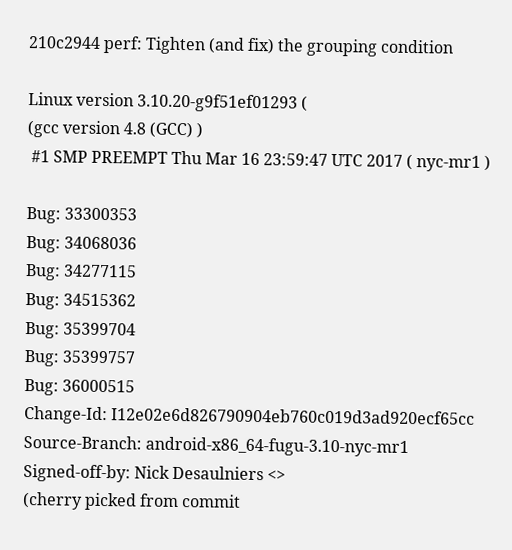210c2944 perf: Tighten (and fix) the grouping condition

Linux version 3.10.20-g9f51ef01293 (
(gcc version 4.8 (GCC) )
 #1 SMP PREEMPT Thu Mar 16 23:59:47 UTC 2017 ( nyc-mr1 )

Bug: 33300353
Bug: 34068036
Bug: 34277115
Bug: 34515362
Bug: 35399704
Bug: 35399757
Bug: 36000515
Change-Id: I12e02e6d826790904eb760c019d3ad920ecf65cc
Source-Branch: android-x86_64-fugu-3.10-nyc-mr1
Signed-off-by: Nick Desaulniers <>
(cherry picked from commit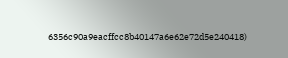6356c90a9eacffcc8b40147a6e62e72d5e240418)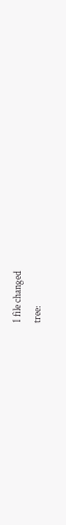1 file changed
tree: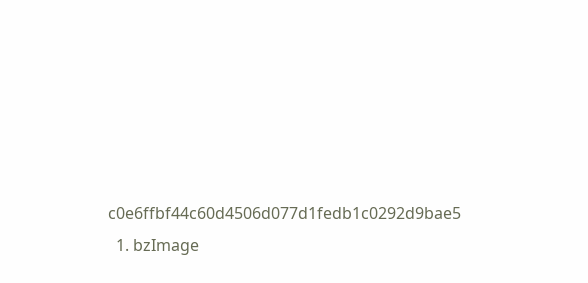c0e6ffbf44c60d4506d077d1fedb1c0292d9bae5
  1. bzImage